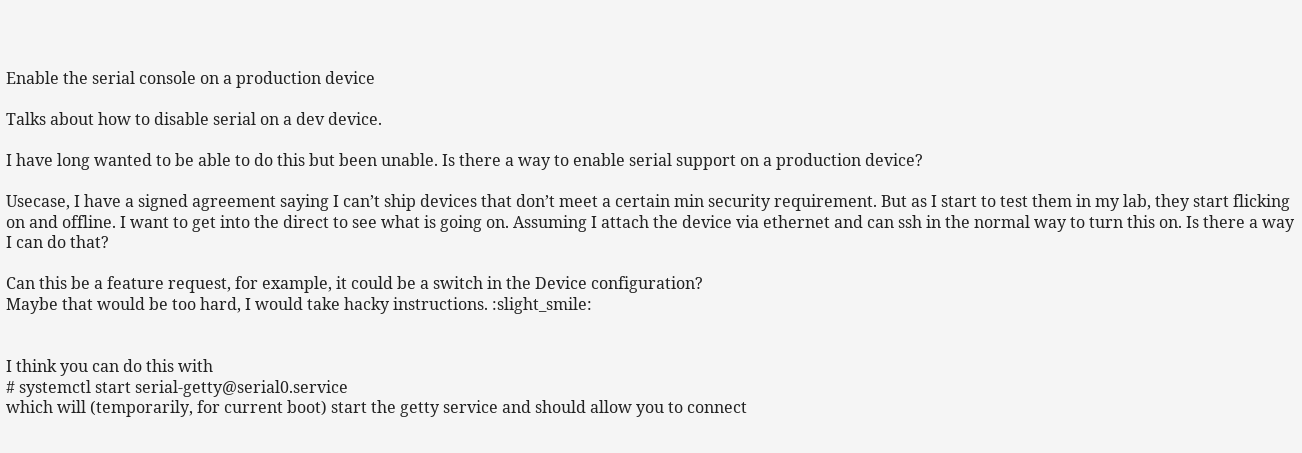Enable the serial console on a production device

Talks about how to disable serial on a dev device.

I have long wanted to be able to do this but been unable. Is there a way to enable serial support on a production device?

Usecase, I have a signed agreement saying I can’t ship devices that don’t meet a certain min security requirement. But as I start to test them in my lab, they start flicking on and offline. I want to get into the direct to see what is going on. Assuming I attach the device via ethernet and can ssh in the normal way to turn this on. Is there a way I can do that?

Can this be a feature request, for example, it could be a switch in the Device configuration?
Maybe that would be too hard, I would take hacky instructions. :slight_smile:


I think you can do this with
# systemctl start serial-getty@serial0.service
which will (temporarily, for current boot) start the getty service and should allow you to connect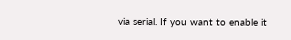via serial. If you want to enable it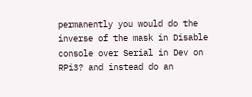permanently you would do the inverse of the mask in Disable console over Serial in Dev on RPi3? and instead do an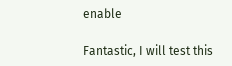enable

Fantastic, I will test this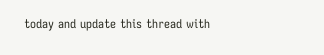today and update this thread with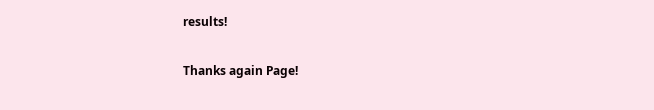results!

Thanks again Page!